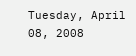Tuesday, April 08, 2008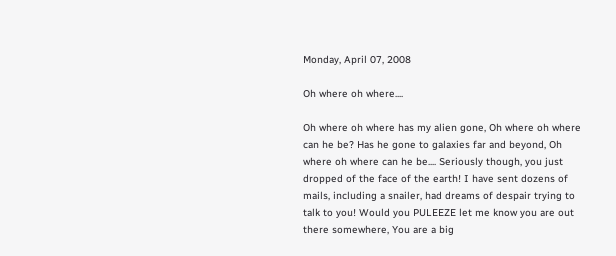Monday, April 07, 2008

Oh where oh where....

Oh where oh where has my alien gone, Oh where oh where can he be? Has he gone to galaxies far and beyond, Oh where oh where can he be.... Seriously though, you just dropped of the face of the earth! I have sent dozens of mails, including a snailer, had dreams of despair trying to talk to you! Would you PULEEZE let me know you are out there somewhere, You are a big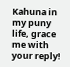Kahuna in my puny life, grace me with your reply!